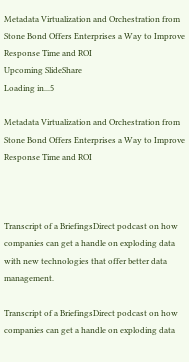Metadata Virtualization and Orchestration from Stone Bond Offers Enterprises a Way to Improve Response Time and ROI
Upcoming SlideShare
Loading in...5

Metadata Virtualization and Orchestration from Stone Bond Offers Enterprises a Way to Improve Response Time and ROI



Transcript of a BriefingsDirect podcast on how companies can get a handle on exploding data with new technologies that offer better data management.

Transcript of a BriefingsDirect podcast on how companies can get a handle on exploding data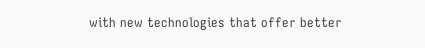with new technologies that offer better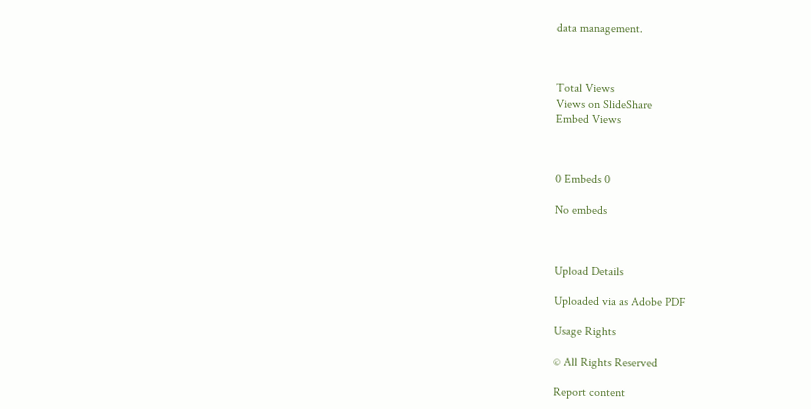data management.



Total Views
Views on SlideShare
Embed Views



0 Embeds 0

No embeds



Upload Details

Uploaded via as Adobe PDF

Usage Rights

© All Rights Reserved

Report content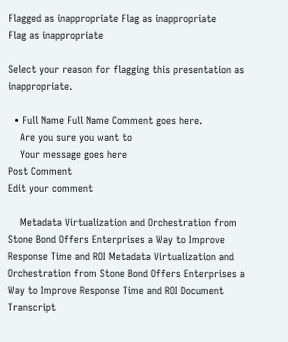Flagged as inappropriate Flag as inappropriate
Flag as inappropriate

Select your reason for flagging this presentation as inappropriate.

  • Full Name Full Name Comment goes here.
    Are you sure you want to
    Your message goes here
Post Comment
Edit your comment

    Metadata Virtualization and Orchestration from Stone Bond Offers Enterprises a Way to Improve Response Time and ROI Metadata Virtualization and Orchestration from Stone Bond Offers Enterprises a Way to Improve Response Time and ROI Document Transcript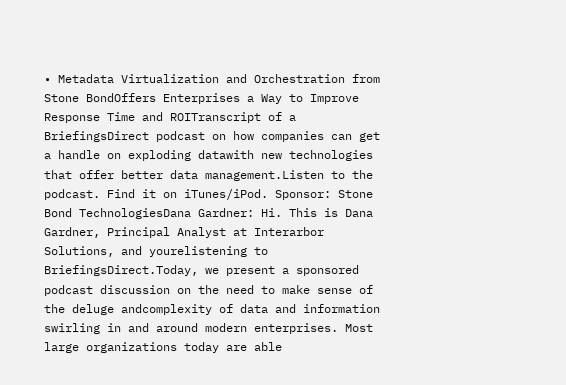• Metadata Virtualization and Orchestration from Stone BondOffers Enterprises a Way to Improve Response Time and ROITranscript of a BriefingsDirect podcast on how companies can get a handle on exploding datawith new technologies that offer better data management.Listen to the podcast. Find it on iTunes/iPod. Sponsor: Stone Bond TechnologiesDana Gardner: Hi. This is Dana Gardner, Principal Analyst at Interarbor Solutions, and yourelistening to BriefingsDirect.Today, we present a sponsored podcast discussion on the need to make sense of the deluge andcomplexity of data and information swirling in and around modern enterprises. Most large organizations today are able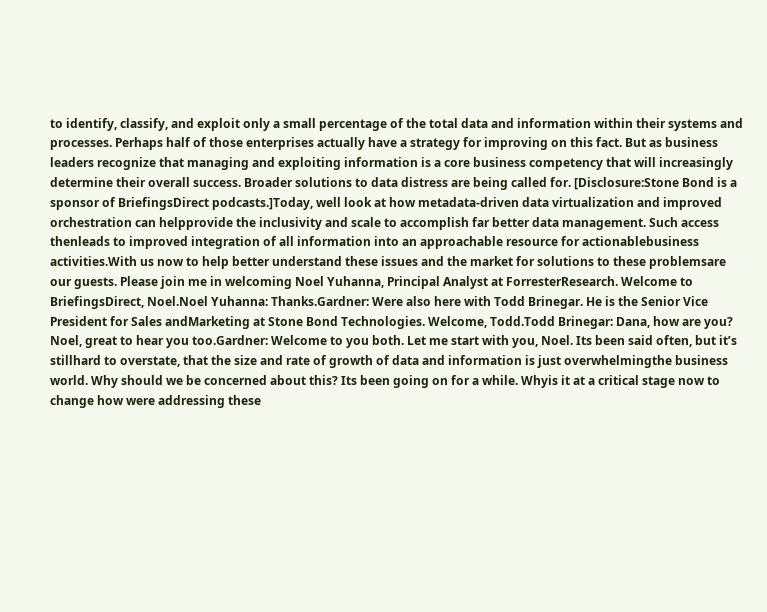to identify, classify, and exploit only a small percentage of the total data and information within their systems and processes. Perhaps half of those enterprises actually have a strategy for improving on this fact. But as business leaders recognize that managing and exploiting information is a core business competency that will increasingly determine their overall success. Broader solutions to data distress are being called for. [Disclosure:Stone Bond is a sponsor of BriefingsDirect podcasts.]Today, well look at how metadata-driven data virtualization and improved orchestration can helpprovide the inclusivity and scale to accomplish far better data management. Such access thenleads to improved integration of all information into an approachable resource for actionablebusiness activities.With us now to help better understand these issues and the market for solutions to these problemsare our guests. Please join me in welcoming Noel Yuhanna, Principal Analyst at ForresterResearch. Welcome to BriefingsDirect, Noel.Noel Yuhanna: Thanks.Gardner: Were also here with Todd Brinegar. He is the Senior Vice President for Sales andMarketing at Stone Bond Technologies. Welcome, Todd.Todd Brinegar: Dana, how are you? Noel, great to hear you too.Gardner: Welcome to you both. Let me start with you, Noel. Its been said often, but it’s stillhard to overstate, that the size and rate of growth of data and information is just overwhelmingthe business world. Why should we be concerned about this? Its been going on for a while. Whyis it at a critical stage now to change how were addressing these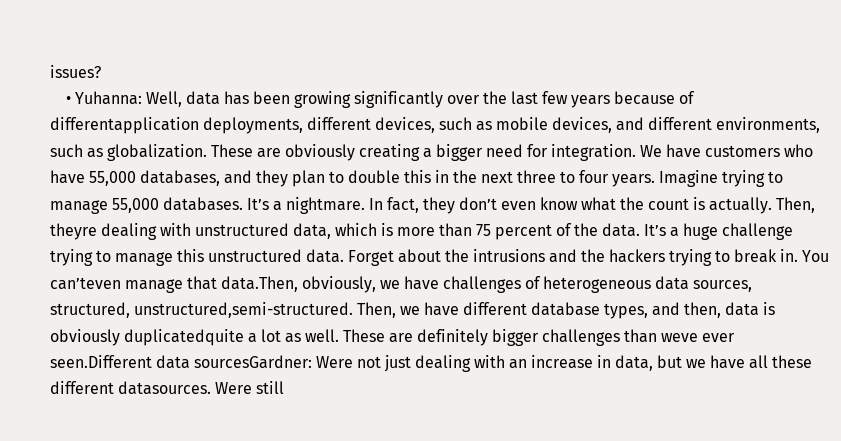issues?
    • Yuhanna: Well, data has been growing significantly over the last few years because of differentapplication deployments, different devices, such as mobile devices, and different environments, such as globalization. These are obviously creating a bigger need for integration. We have customers who have 55,000 databases, and they plan to double this in the next three to four years. Imagine trying to manage 55,000 databases. It’s a nightmare. In fact, they don’t even know what the count is actually. Then, theyre dealing with unstructured data, which is more than 75 percent of the data. It’s a huge challenge trying to manage this unstructured data. Forget about the intrusions and the hackers trying to break in. You can’teven manage that data.Then, obviously, we have challenges of heterogeneous data sources, structured, unstructured,semi-structured. Then, we have different database types, and then, data is obviously duplicatedquite a lot as well. These are definitely bigger challenges than weve ever seen.Different data sourcesGardner: Were not just dealing with an increase in data, but we have all these different datasources. Were still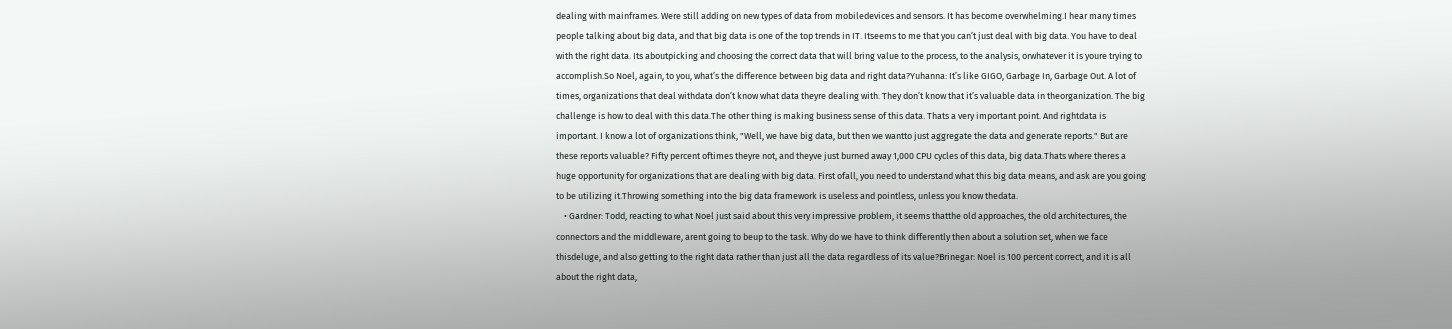dealing with mainframes. Were still adding on new types of data from mobiledevices and sensors. It has become overwhelming.I hear many times people talking about big data, and that big data is one of the top trends in IT. Itseems to me that you can’t just deal with big data. You have to deal with the right data. Its aboutpicking and choosing the correct data that will bring value to the process, to the analysis, orwhatever it is youre trying to accomplish.So Noel, again, to you, what’s the difference between big data and right data?Yuhanna: It’s like GIGO, Garbage In, Garbage Out. A lot of times, organizations that deal withdata don’t know what data theyre dealing with. They don’t know that it’s valuable data in theorganization. The big challenge is how to deal with this data.The other thing is making business sense of this data. Thats a very important point. And rightdata is important. I know a lot of organizations think, "Well, we have big data, but then we wantto just aggregate the data and generate reports." But are these reports valuable? Fifty percent oftimes theyre not, and theyve just burned away 1,000 CPU cycles of this data, big data.Thats where theres a huge opportunity for organizations that are dealing with big data. First ofall, you need to understand what this big data means, and ask are you going to be utilizing it.Throwing something into the big data framework is useless and pointless, unless you know thedata.
    • Gardner: Todd, reacting to what Noel just said about this very impressive problem, it seems thatthe old approaches, the old architectures, the connectors and the middleware, arent going to beup to the task. Why do we have to think differently then about a solution set, when we face thisdeluge, and also getting to the right data rather than just all the data regardless of its value?Brinegar: Noel is 100 percent correct, and it is all about the right data,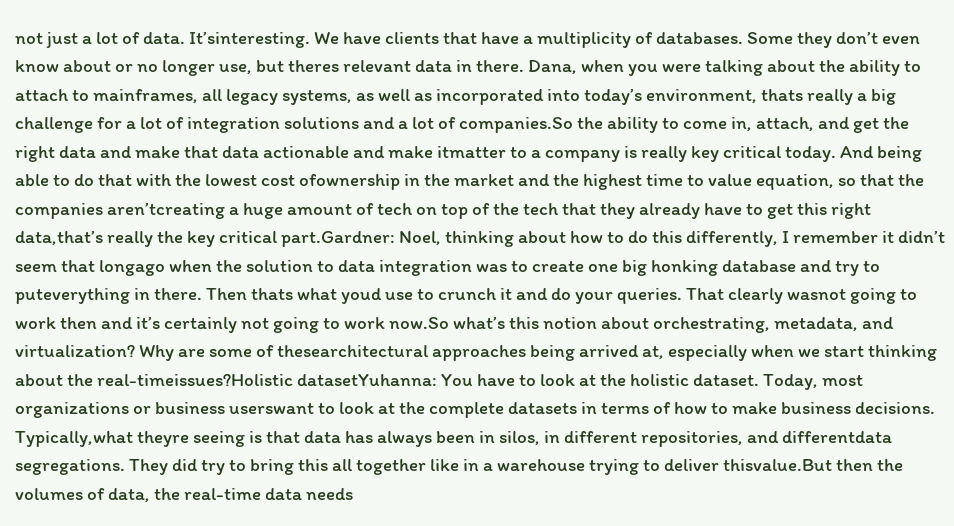not just a lot of data. It’sinteresting. We have clients that have a multiplicity of databases. Some they don’t even know about or no longer use, but theres relevant data in there. Dana, when you were talking about the ability to attach to mainframes, all legacy systems, as well as incorporated into today’s environment, thats really a big challenge for a lot of integration solutions and a lot of companies.So the ability to come in, attach, and get the right data and make that data actionable and make itmatter to a company is really key critical today. And being able to do that with the lowest cost ofownership in the market and the highest time to value equation, so that the companies aren’tcreating a huge amount of tech on top of the tech that they already have to get this right data,that’s really the key critical part.Gardner: Noel, thinking about how to do this differently, I remember it didn’t seem that longago when the solution to data integration was to create one big honking database and try to puteverything in there. Then thats what youd use to crunch it and do your queries. That clearly wasnot going to work then and it’s certainly not going to work now.So what’s this notion about orchestrating, metadata, and virtualization? Why are some of thesearchitectural approaches being arrived at, especially when we start thinking about the real-timeissues?Holistic datasetYuhanna: You have to look at the holistic dataset. Today, most organizations or business userswant to look at the complete datasets in terms of how to make business decisions. Typically,what theyre seeing is that data has always been in silos, in different repositories, and differentdata segregations. They did try to bring this all together like in a warehouse trying to deliver thisvalue.But then the volumes of data, the real-time data needs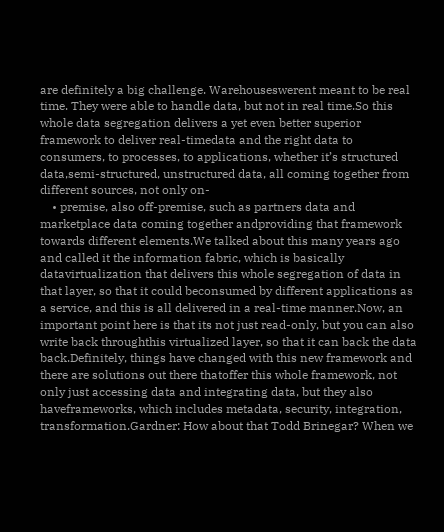are definitely a big challenge. Warehouseswerent meant to be real time. They were able to handle data, but not in real time.So this whole data segregation delivers a yet even better superior framework to deliver real-timedata and the right data to consumers, to processes, to applications, whether it’s structured data,semi-structured, unstructured data, all coming together from different sources, not only on-
    • premise, also off-premise, such as partners data and marketplace data coming together andproviding that framework towards different elements.We talked about this many years ago and called it the information fabric, which is basically datavirtualization that delivers this whole segregation of data in that layer, so that it could beconsumed by different applications as a service, and this is all delivered in a real-time manner.Now, an important point here is that its not just read-only, but you can also write back throughthis virtualized layer, so that it can back the data back.Definitely, things have changed with this new framework and there are solutions out there thatoffer this whole framework, not only just accessing data and integrating data, but they also haveframeworks, which includes metadata, security, integration, transformation.Gardner: How about that Todd Brinegar? When we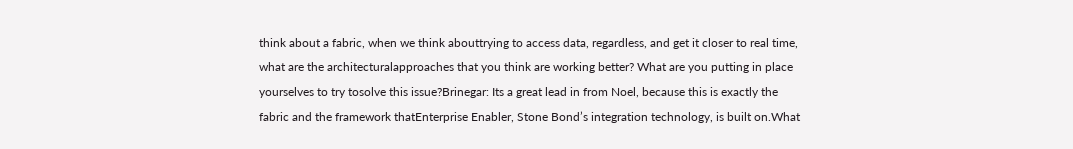think about a fabric, when we think abouttrying to access data, regardless, and get it closer to real time, what are the architecturalapproaches that you think are working better? What are you putting in place yourselves to try tosolve this issue?Brinegar: Its a great lead in from Noel, because this is exactly the fabric and the framework thatEnterprise Enabler, Stone Bond’s integration technology, is built on.What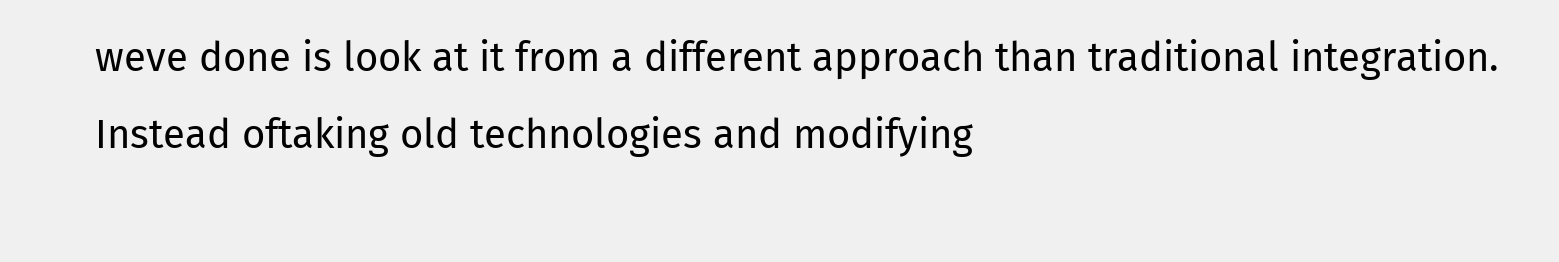weve done is look at it from a different approach than traditional integration. Instead oftaking old technologies and modifying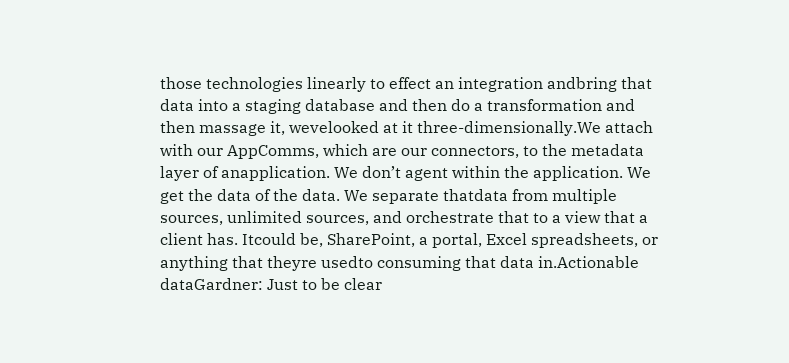those technologies linearly to effect an integration andbring that data into a staging database and then do a transformation and then massage it, wevelooked at it three-dimensionally.We attach with our AppComms, which are our connectors, to the metadata layer of anapplication. We don’t agent within the application. We get the data of the data. We separate thatdata from multiple sources, unlimited sources, and orchestrate that to a view that a client has. Itcould be, SharePoint, a portal, Excel spreadsheets, or anything that theyre usedto consuming that data in.Actionable dataGardner: Just to be clear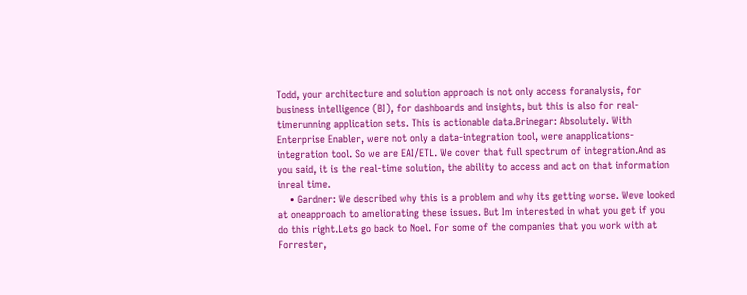Todd, your architecture and solution approach is not only access foranalysis, for business intelligence (BI), for dashboards and insights, but this is also for real-timerunning application sets. This is actionable data.Brinegar: Absolutely. With Enterprise Enabler, were not only a data-integration tool, were anapplications-integration tool. So we are EAI/ETL. We cover that full spectrum of integration.And as you said, it is the real-time solution, the ability to access and act on that information inreal time.
    • Gardner: We described why this is a problem and why its getting worse. Weve looked at oneapproach to ameliorating these issues. But Im interested in what you get if you do this right.Lets go back to Noel. For some of the companies that you work with at Forrester,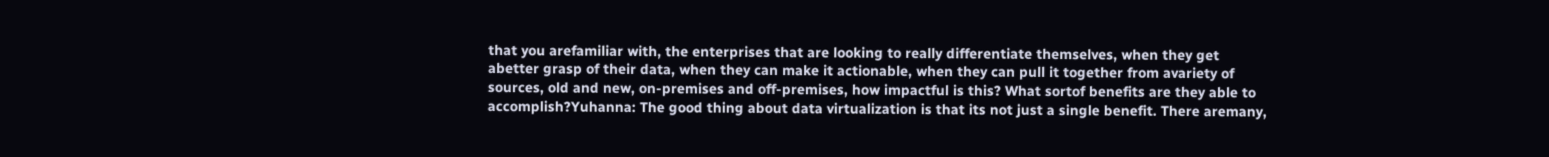that you arefamiliar with, the enterprises that are looking to really differentiate themselves, when they get abetter grasp of their data, when they can make it actionable, when they can pull it together from avariety of sources, old and new, on-premises and off-premises, how impactful is this? What sortof benefits are they able to accomplish?Yuhanna: The good thing about data virtualization is that its not just a single benefit. There aremany,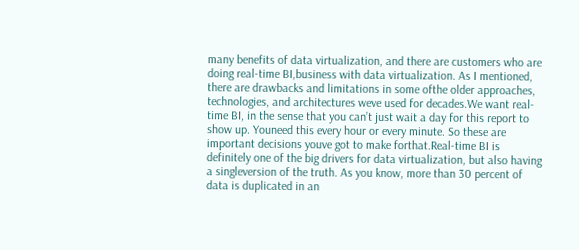many benefits of data virtualization, and there are customers who are doing real-time BI,business with data virtualization. As I mentioned, there are drawbacks and limitations in some ofthe older approaches, technologies, and architectures weve used for decades.We want real-time BI, in the sense that you can’t just wait a day for this report to show up. Youneed this every hour or every minute. So these are important decisions youve got to make forthat.Real-time BI is definitely one of the big drivers for data virtualization, but also having a singleversion of the truth. As you know, more than 30 percent of data is duplicated in an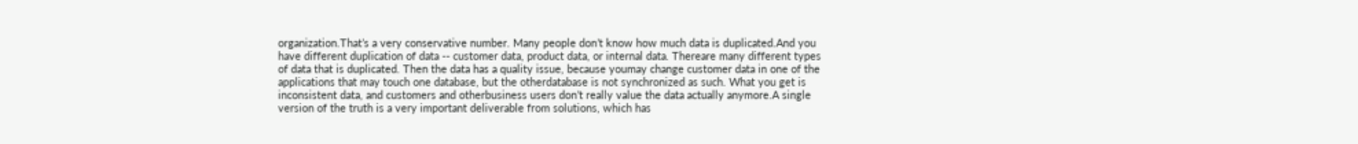organization.That’s a very conservative number. Many people don’t know how much data is duplicated.And you have different duplication of data -- customer data, product data, or internal data. Thereare many different types of data that is duplicated. Then the data has a quality issue, because youmay change customer data in one of the applications that may touch one database, but the otherdatabase is not synchronized as such. What you get is inconsistent data, and customers and otherbusiness users don’t really value the data actually anymore.A single version of the truth is a very important deliverable from solutions, which has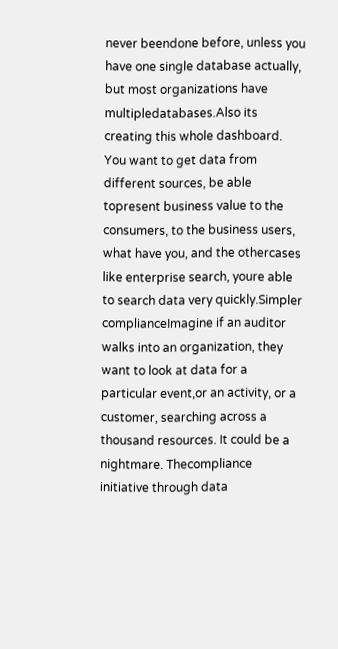never beendone before, unless you have one single database actually, but most organizations have multipledatabases.Also its creating this whole dashboard. You want to get data from different sources, be able topresent business value to the consumers, to the business users, what have you, and the othercases like enterprise search, youre able to search data very quickly.Simpler complianceImagine if an auditor walks into an organization, they want to look at data for a particular event,or an activity, or a customer, searching across a thousand resources. It could be a nightmare. Thecompliance initiative through data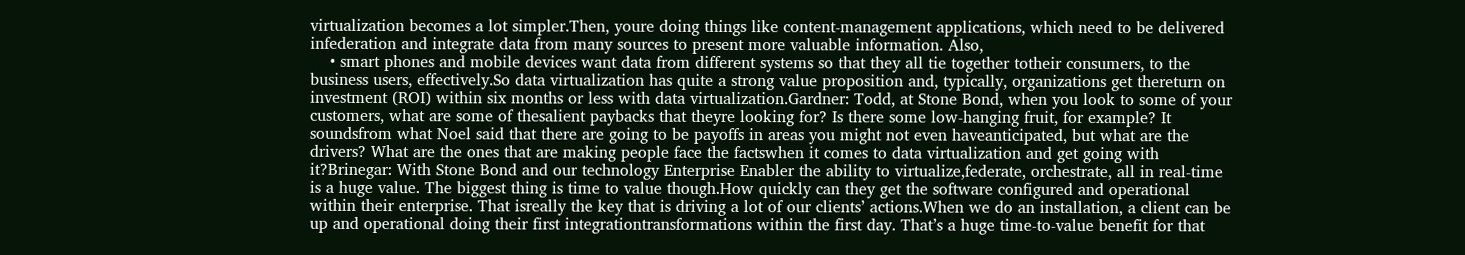virtualization becomes a lot simpler.Then, youre doing things like content-management applications, which need to be delivered infederation and integrate data from many sources to present more valuable information. Also,
    • smart phones and mobile devices want data from different systems so that they all tie together totheir consumers, to the business users, effectively.So data virtualization has quite a strong value proposition and, typically, organizations get thereturn on investment (ROI) within six months or less with data virtualization.Gardner: Todd, at Stone Bond, when you look to some of your customers, what are some of thesalient paybacks that theyre looking for? Is there some low-hanging fruit, for example? It soundsfrom what Noel said that there are going to be payoffs in areas you might not even haveanticipated, but what are the drivers? What are the ones that are making people face the factswhen it comes to data virtualization and get going with it?Brinegar: With Stone Bond and our technology Enterprise Enabler the ability to virtualize,federate, orchestrate, all in real-time is a huge value. The biggest thing is time to value though.How quickly can they get the software configured and operational within their enterprise. That isreally the key that is driving a lot of our clients’ actions.When we do an installation, a client can be up and operational doing their first integrationtransformations within the first day. That’s a huge time-to-value benefit for that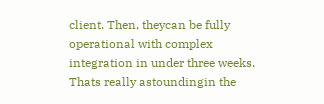client. Then, theycan be fully operational with complex integration in under three weeks. Thats really astoundingin the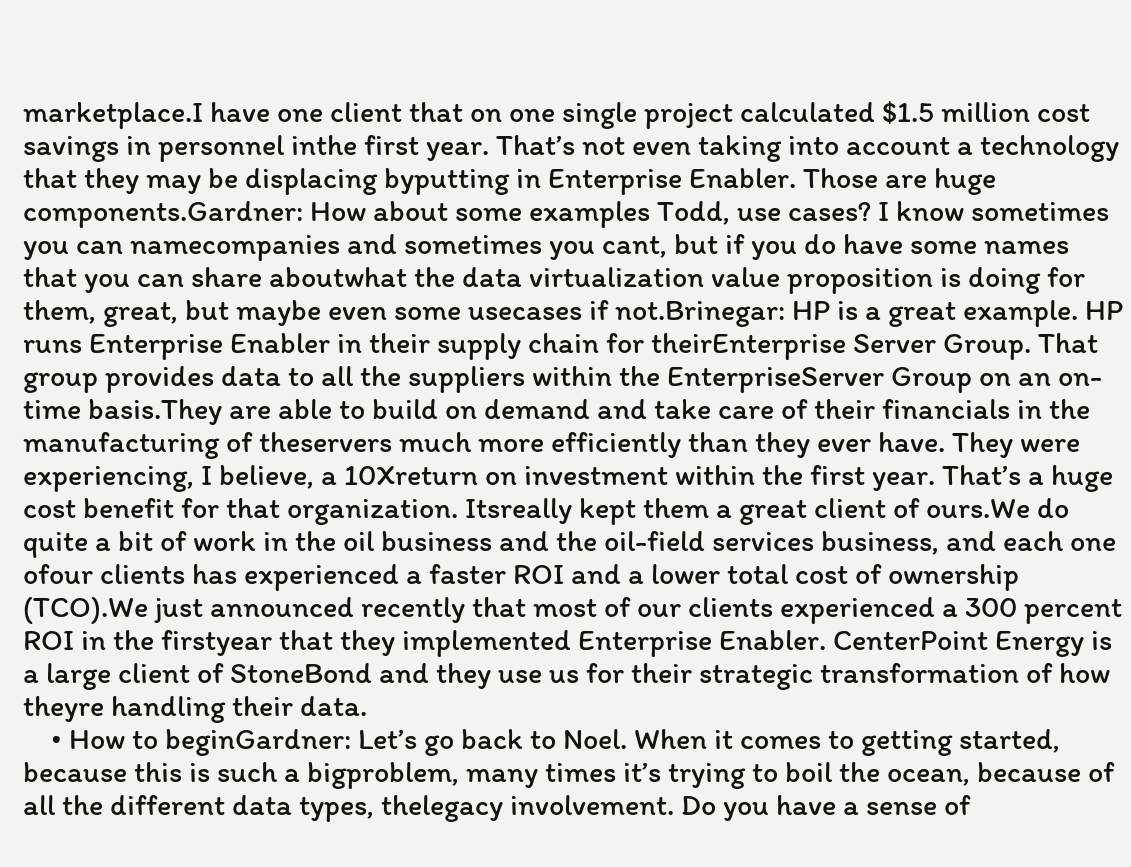marketplace.I have one client that on one single project calculated $1.5 million cost savings in personnel inthe first year. That’s not even taking into account a technology that they may be displacing byputting in Enterprise Enabler. Those are huge components.Gardner: How about some examples Todd, use cases? I know sometimes you can namecompanies and sometimes you cant, but if you do have some names that you can share aboutwhat the data virtualization value proposition is doing for them, great, but maybe even some usecases if not.Brinegar: HP is a great example. HP runs Enterprise Enabler in their supply chain for theirEnterprise Server Group. That group provides data to all the suppliers within the EnterpriseServer Group on an on-time basis.They are able to build on demand and take care of their financials in the manufacturing of theservers much more efficiently than they ever have. They were experiencing, I believe, a 10Xreturn on investment within the first year. That’s a huge cost benefit for that organization. Itsreally kept them a great client of ours.We do quite a bit of work in the oil business and the oil-field services business, and each one ofour clients has experienced a faster ROI and a lower total cost of ownership (TCO).We just announced recently that most of our clients experienced a 300 percent ROI in the firstyear that they implemented Enterprise Enabler. CenterPoint Energy is a large client of StoneBond and they use us for their strategic transformation of how theyre handling their data.
    • How to beginGardner: Let’s go back to Noel. When it comes to getting started, because this is such a bigproblem, many times it’s trying to boil the ocean, because of all the different data types, thelegacy involvement. Do you have a sense of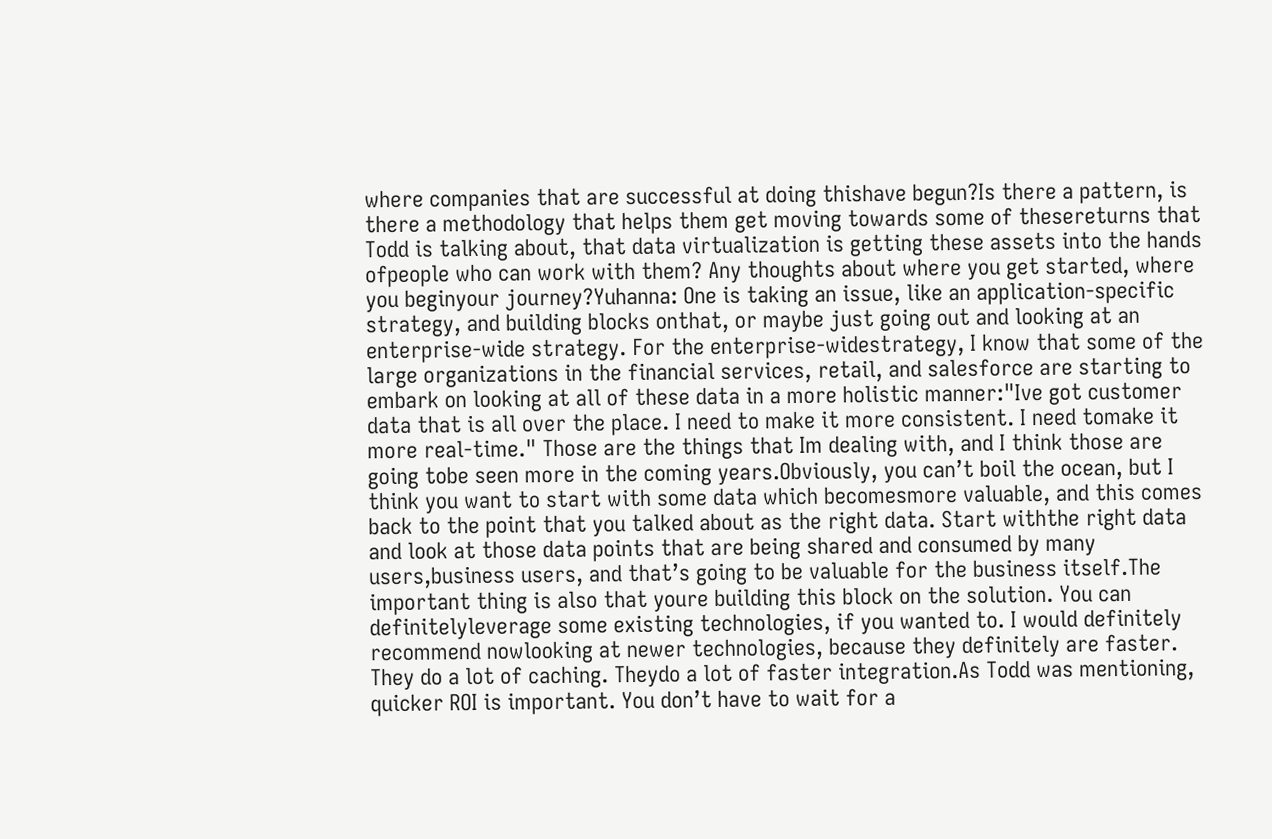where companies that are successful at doing thishave begun?Is there a pattern, is there a methodology that helps them get moving towards some of thesereturns that Todd is talking about, that data virtualization is getting these assets into the hands ofpeople who can work with them? Any thoughts about where you get started, where you beginyour journey?Yuhanna: One is taking an issue, like an application-specific strategy, and building blocks onthat, or maybe just going out and looking at an enterprise-wide strategy. For the enterprise-widestrategy, I know that some of the large organizations in the financial services, retail, and salesforce are starting to embark on looking at all of these data in a more holistic manner:"Ive got customer data that is all over the place. I need to make it more consistent. I need tomake it more real-time." Those are the things that Im dealing with, and I think those are going tobe seen more in the coming years.Obviously, you can’t boil the ocean, but I think you want to start with some data which becomesmore valuable, and this comes back to the point that you talked about as the right data. Start withthe right data and look at those data points that are being shared and consumed by many users,business users, and that’s going to be valuable for the business itself.The important thing is also that youre building this block on the solution. You can definitelyleverage some existing technologies, if you wanted to. I would definitely recommend nowlooking at newer technologies, because they definitely are faster. They do a lot of caching. Theydo a lot of faster integration.As Todd was mentioning, quicker ROI is important. You don’t have to wait for a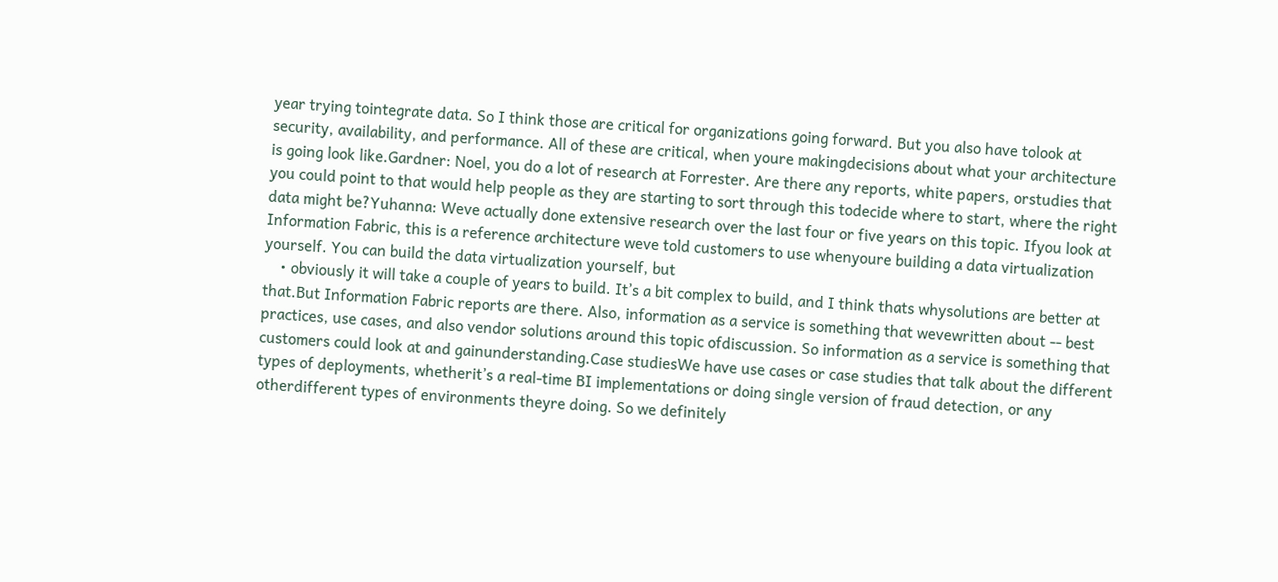year trying tointegrate data. So I think those are critical for organizations going forward. But you also have tolook at security, availability, and performance. All of these are critical, when youre makingdecisions about what your architecture is going look like.Gardner: Noel, you do a lot of research at Forrester. Are there any reports, white papers, orstudies that you could point to that would help people as they are starting to sort through this todecide where to start, where the right data might be?Yuhanna: Weve actually done extensive research over the last four or five years on this topic. Ifyou look at Information Fabric, this is a reference architecture weve told customers to use whenyoure building a data virtualization yourself. You can build the data virtualization yourself, but
    • obviously it will take a couple of years to build. It’s a bit complex to build, and I think thats whysolutions are better at that.But Information Fabric reports are there. Also, information as a service is something that wevewritten about -- best practices, use cases, and also vendor solutions around this topic ofdiscussion. So information as a service is something that customers could look at and gainunderstanding.Case studiesWe have use cases or case studies that talk about the different types of deployments, whetherit’s a real-time BI implementations or doing single version of fraud detection, or any otherdifferent types of environments theyre doing. So we definitely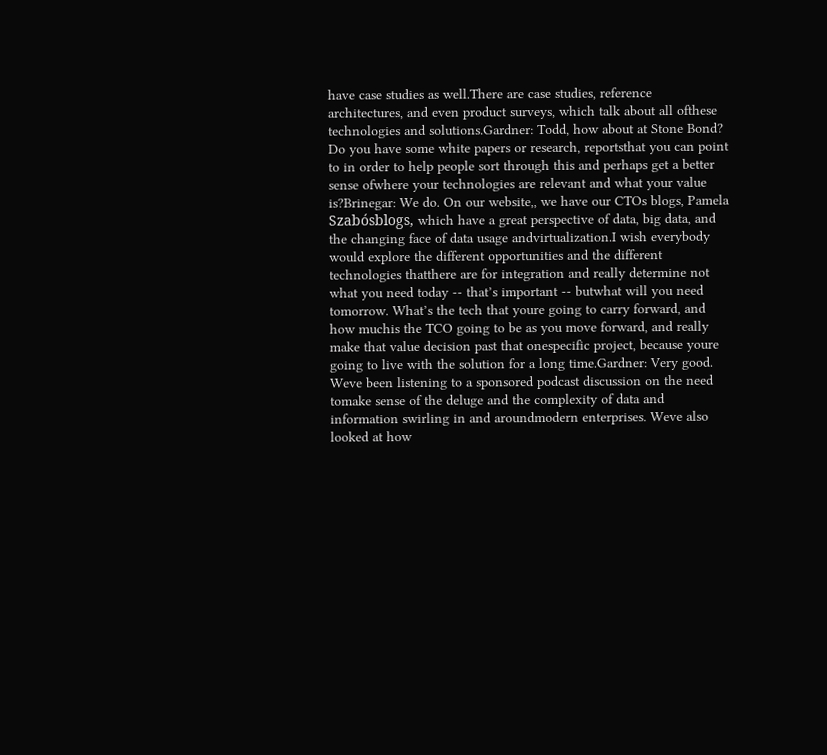have case studies as well.There are case studies, reference architectures, and even product surveys, which talk about all ofthese technologies and solutions.Gardner: Todd, how about at Stone Bond? Do you have some white papers or research, reportsthat you can point to in order to help people sort through this and perhaps get a better sense ofwhere your technologies are relevant and what your value is?Brinegar: We do. On our website,, we have our CTOs blogs, Pamela Szabósblogs, which have a great perspective of data, big data, and the changing face of data usage andvirtualization.I wish everybody would explore the different opportunities and the different technologies thatthere are for integration and really determine not what you need today -- that’s important -- butwhat will you need tomorrow. What’s the tech that youre going to carry forward, and how muchis the TCO going to be as you move forward, and really make that value decision past that onespecific project, because youre going to live with the solution for a long time.Gardner: Very good. Weve been listening to a sponsored podcast discussion on the need tomake sense of the deluge and the complexity of data and information swirling in and aroundmodern enterprises. Weve also looked at how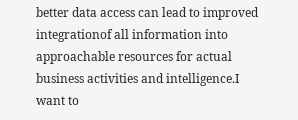better data access can lead to improved integrationof all information into approachable resources for actual business activities and intelligence.I want to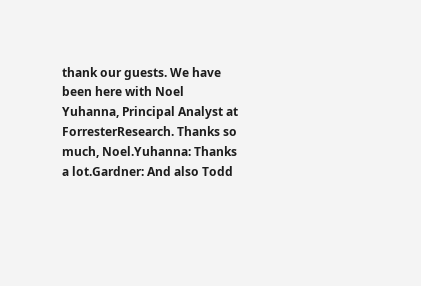thank our guests. We have been here with Noel Yuhanna, Principal Analyst at ForresterResearch. Thanks so much, Noel.Yuhanna: Thanks a lot.Gardner: And also Todd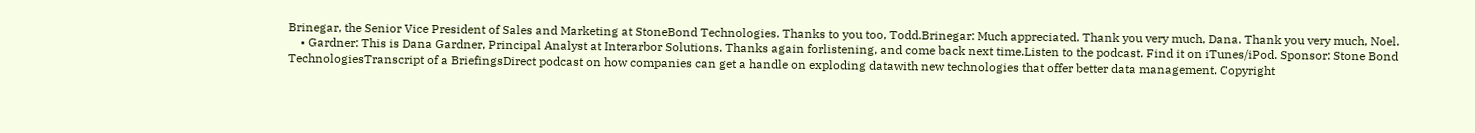Brinegar, the Senior Vice President of Sales and Marketing at StoneBond Technologies. Thanks to you too, Todd.Brinegar: Much appreciated. Thank you very much, Dana. Thank you very much, Noel.
    • Gardner: This is Dana Gardner, Principal Analyst at Interarbor Solutions. Thanks again forlistening, and come back next time.Listen to the podcast. Find it on iTunes/iPod. Sponsor: Stone Bond TechnologiesTranscript of a BriefingsDirect podcast on how companies can get a handle on exploding datawith new technologies that offer better data management. Copyright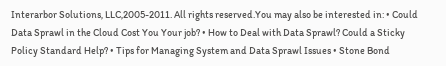Interarbor Solutions, LLC,2005-2011. All rights reserved.You may also be interested in: • Could Data Sprawl in the Cloud Cost You Your job? • How to Deal with Data Sprawl? Could a Sticky Policy Standard Help? • Tips for Managing System and Data Sprawl Issues • Stone Bond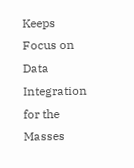Keeps Focus on Data Integration for the Masses